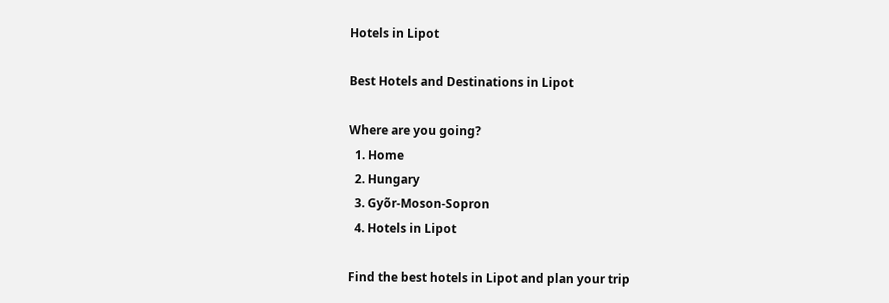Hotels in Lipot

Best Hotels and Destinations in Lipot

Where are you going?
  1. Home
  2. Hungary
  3. Gyõr-Moson-Sopron
  4. Hotels in Lipot

Find the best hotels in Lipot and plan your trip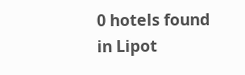0 hotels found in Lipot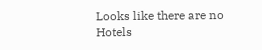Looks like there are no Hotels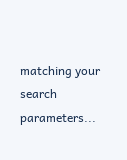matching your search parameters...